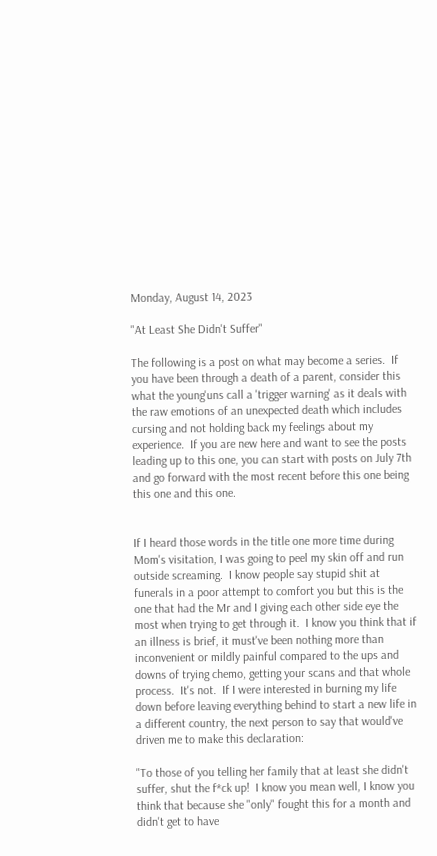Monday, August 14, 2023

"At Least She Didn't Suffer"

The following is a post on what may become a series.  If you have been through a death of a parent, consider this what the young'uns call a 'trigger warning' as it deals with the raw emotions of an unexpected death which includes cursing and not holding back my feelings about my experience.  If you are new here and want to see the posts leading up to this one, you can start with posts on July 7th and go forward with the most recent before this one being this one and this one.


If I heard those words in the title one more time during Mom's visitation, I was going to peel my skin off and run outside screaming.  I know people say stupid shit at funerals in a poor attempt to comfort you but this is the one that had the Mr and I giving each other side eye the most when trying to get through it.  I know you think that if an illness is brief, it must've been nothing more than inconvenient or mildly painful compared to the ups and downs of trying chemo, getting your scans and that whole process.  It's not.  If I were interested in burning my life down before leaving everything behind to start a new life in a different country, the next person to say that would've driven me to make this declaration:

"To those of you telling her family that at least she didn't suffer, shut the f*ck up!  I know you mean well, I know you think that because she "only" fought this for a month and didn't get to have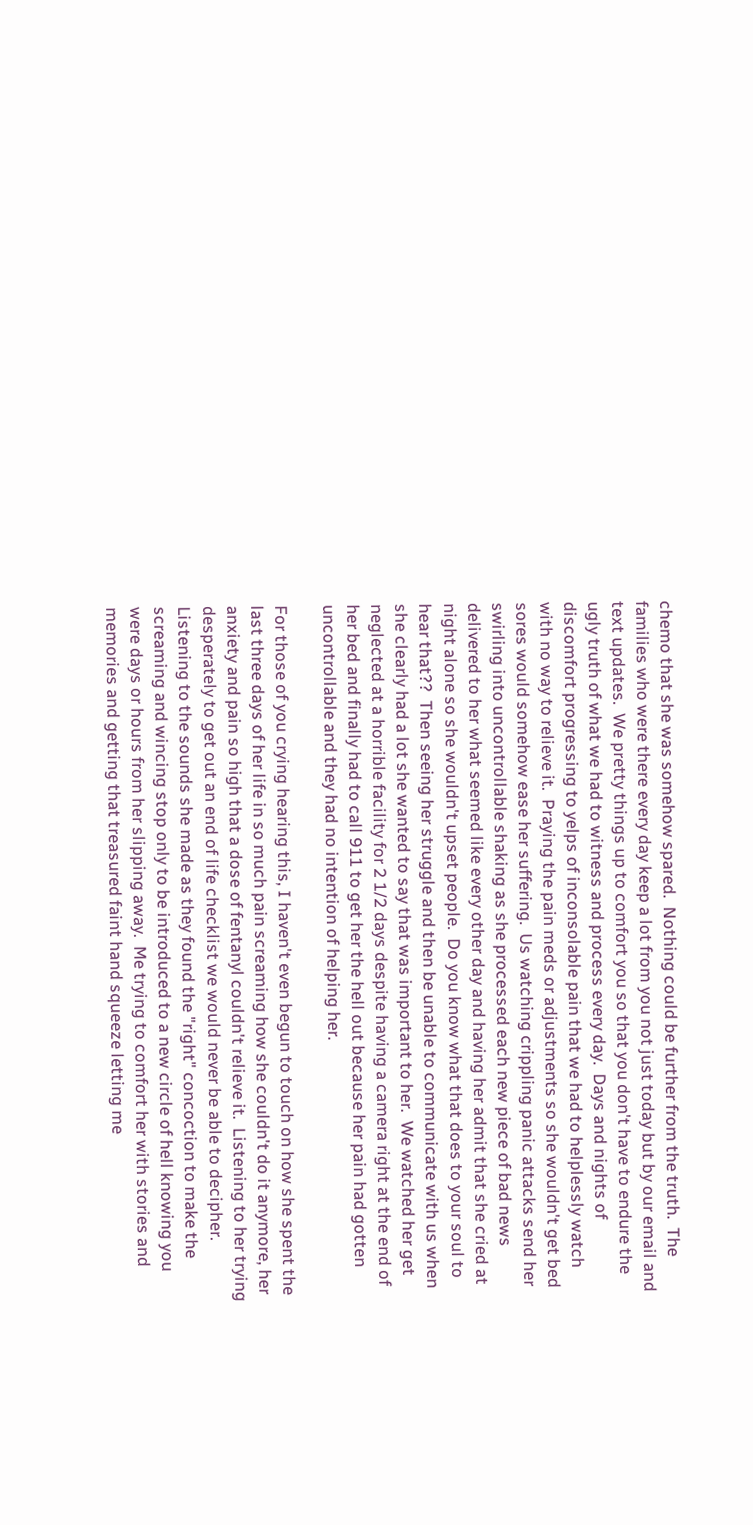chemo that she was somehow spared.  Nothing could be further from the truth.  The families who were there every day keep a lot from you not just today but by our email and text updates.  We pretty things up to comfort you so that you don't have to endure the ugly truth of what we had to witness and process every day.  Days and nights of discomfort progressing to yelps of inconsolable pain that we had to helplessly watch with no way to relieve it.  Praying the pain meds or adjustments so she wouldn't get bed sores would somehow ease her suffering.  Us watching crippling panic attacks send her swirling into uncontrollable shaking as she processed each new piece of bad news delivered to her what seemed like every other day and having her admit that she cried at night alone so she wouldn't upset people.  Do you know what that does to your soul to hear that??  Then seeing her struggle and then be unable to communicate with us when she clearly had a lot she wanted to say that was important to her.  We watched her get neglected at a horrible facility for 2 1/2 days despite having a camera right at the end of her bed and finally had to call 911 to get her the hell out because her pain had gotten uncontrollable and they had no intention of helping her.

For those of you crying hearing this, I haven't even begun to touch on how she spent the last three days of her life in so much pain screaming how she couldn't do it anymore, her anxiety and pain so high that a dose of fentanyl couldn't relieve it.  Listening to her trying desperately to get out an end of life checklist we would never be able to decipher.  Listening to the sounds she made as they found the "right" concoction to make the screaming and wincing stop only to be introduced to a new circle of hell knowing you were days or hours from her slipping away.  Me trying to comfort her with stories and memories and getting that treasured faint hand squeeze letting me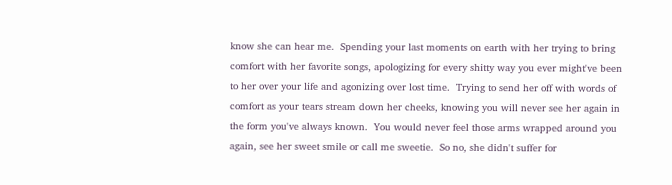know she can hear me.  Spending your last moments on earth with her trying to bring comfort with her favorite songs, apologizing for every shitty way you ever might've been to her over your life and agonizing over lost time.  Trying to send her off with words of comfort as your tears stream down her cheeks, knowing you will never see her again in the form you've always known.  You would never feel those arms wrapped around you again, see her sweet smile or call me sweetie.  So no, she didn't suffer for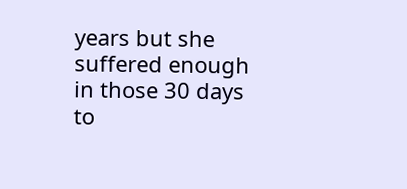years but she suffered enough in those 30 days to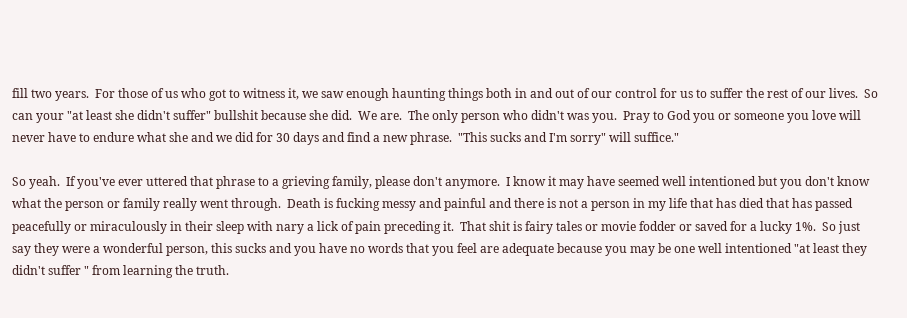fill two years.  For those of us who got to witness it, we saw enough haunting things both in and out of our control for us to suffer the rest of our lives.  So can your "at least she didn't suffer" bullshit because she did.  We are.  The only person who didn't was you.  Pray to God you or someone you love will never have to endure what she and we did for 30 days and find a new phrase.  "This sucks and I'm sorry" will suffice."

So yeah.  If you've ever uttered that phrase to a grieving family, please don't anymore.  I know it may have seemed well intentioned but you don't know what the person or family really went through.  Death is fucking messy and painful and there is not a person in my life that has died that has passed peacefully or miraculously in their sleep with nary a lick of pain preceding it.  That shit is fairy tales or movie fodder or saved for a lucky 1%.  So just say they were a wonderful person, this sucks and you have no words that you feel are adequate because you may be one well intentioned "at least they didn't suffer " from learning the truth.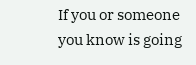If you or someone you know is going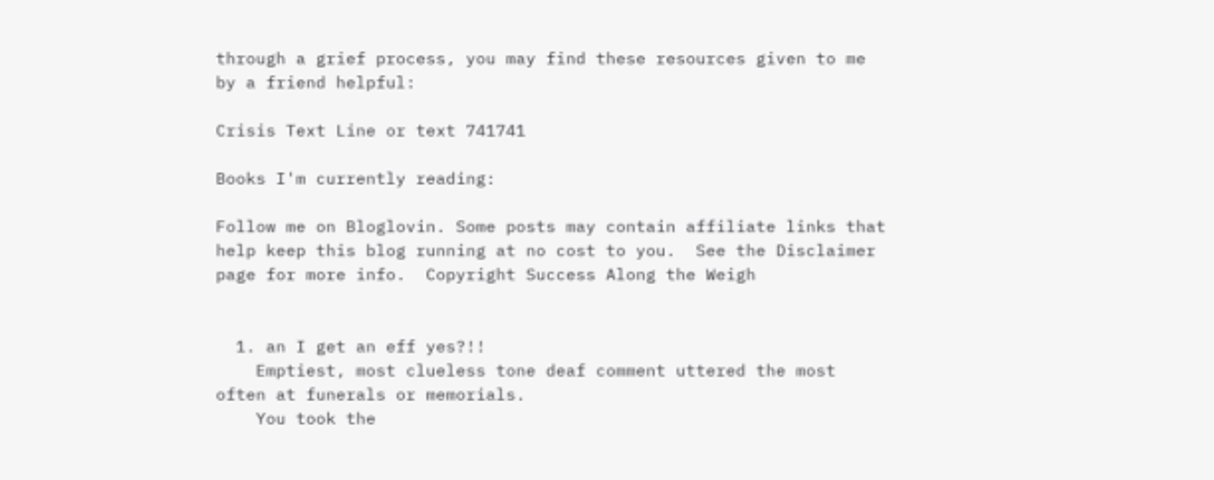through a grief process, you may find these resources given to me by a friend helpful:

Crisis Text Line or text 741741

Books I'm currently reading:

Follow me on Bloglovin. Some posts may contain affiliate links that help keep this blog running at no cost to you.  See the Disclaimer page for more info.  Copyright Success Along the Weigh


  1. an I get an eff yes?!!
    Emptiest, most clueless tone deaf comment uttered the most often at funerals or memorials.
    You took the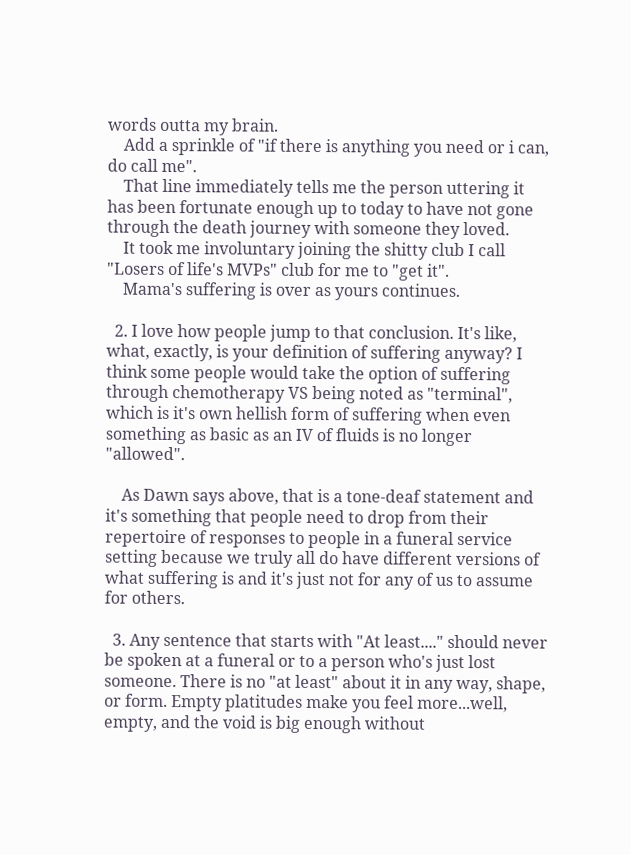words outta my brain.
    Add a sprinkle of "if there is anything you need or i can, do call me".
    That line immediately tells me the person uttering it has been fortunate enough up to today to have not gone through the death journey with someone they loved.
    It took me involuntary joining the shitty club I call "Losers of life's MVPs" club for me to "get it".
    Mama's suffering is over as yours continues.

  2. I love how people jump to that conclusion. It's like, what, exactly, is your definition of suffering anyway? I think some people would take the option of suffering through chemotherapy VS being noted as "terminal", which is it's own hellish form of suffering when even something as basic as an IV of fluids is no longer "allowed".

    As Dawn says above, that is a tone-deaf statement and it's something that people need to drop from their repertoire of responses to people in a funeral service setting because we truly all do have different versions of what suffering is and it's just not for any of us to assume for others.

  3. Any sentence that starts with "At least...." should never be spoken at a funeral or to a person who's just lost someone. There is no "at least" about it in any way, shape, or form. Empty platitudes make you feel more...well, empty, and the void is big enough without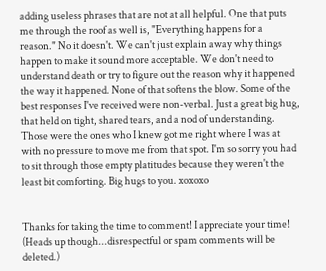adding useless phrases that are not at all helpful. One that puts me through the roof as well is, "Everything happens for a reason." No it doesn't. We can't just explain away why things happen to make it sound more acceptable. We don't need to understand death or try to figure out the reason why it happened the way it happened. None of that softens the blow. Some of the best responses I've received were non-verbal. Just a great big hug, that held on tight, shared tears, and a nod of understanding. Those were the ones who I knew got me right where I was at with no pressure to move me from that spot. I'm so sorry you had to sit through those empty platitudes because they weren't the least bit comforting. Big hugs to you. xoxoxo


Thanks for taking the time to comment! I appreciate your time! (Heads up though...disrespectful or spam comments will be deleted.)